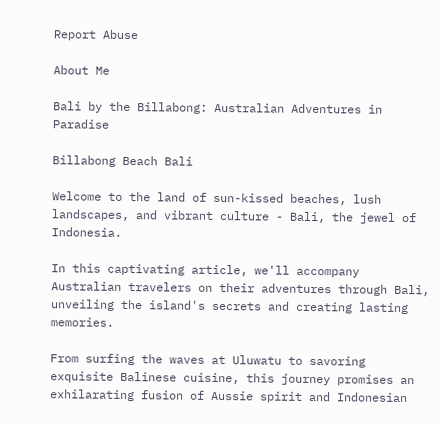Report Abuse

About Me

Bali by the Billabong: Australian Adventures in Paradise

Billabong Beach Bali

Welcome to the land of sun-kissed beaches, lush landscapes, and vibrant culture - Bali, the jewel of Indonesia.

In this captivating article, we'll accompany Australian travelers on their adventures through Bali, unveiling the island's secrets and creating lasting memories.

From surfing the waves at Uluwatu to savoring exquisite Balinese cuisine, this journey promises an exhilarating fusion of Aussie spirit and Indonesian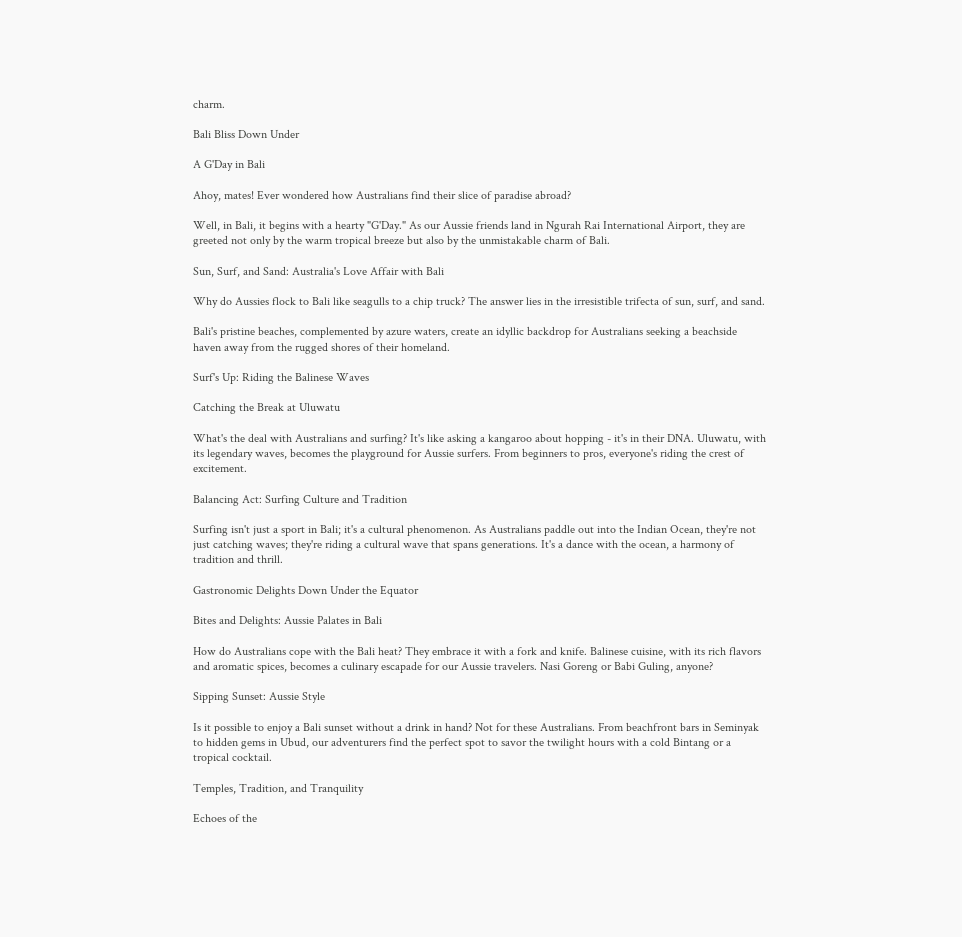charm.

Bali Bliss Down Under

A G'Day in Bali

Ahoy, mates! Ever wondered how Australians find their slice of paradise abroad?

Well, in Bali, it begins with a hearty "G'Day." As our Aussie friends land in Ngurah Rai International Airport, they are greeted not only by the warm tropical breeze but also by the unmistakable charm of Bali.

Sun, Surf, and Sand: Australia's Love Affair with Bali

Why do Aussies flock to Bali like seagulls to a chip truck? The answer lies in the irresistible trifecta of sun, surf, and sand.

Bali's pristine beaches, complemented by azure waters, create an idyllic backdrop for Australians seeking a beachside haven away from the rugged shores of their homeland.

Surf's Up: Riding the Balinese Waves

Catching the Break at Uluwatu

What's the deal with Australians and surfing? It's like asking a kangaroo about hopping - it's in their DNA. Uluwatu, with its legendary waves, becomes the playground for Aussie surfers. From beginners to pros, everyone's riding the crest of excitement.

Balancing Act: Surfing Culture and Tradition

Surfing isn't just a sport in Bali; it's a cultural phenomenon. As Australians paddle out into the Indian Ocean, they're not just catching waves; they're riding a cultural wave that spans generations. It's a dance with the ocean, a harmony of tradition and thrill.

Gastronomic Delights Down Under the Equator

Bites and Delights: Aussie Palates in Bali

How do Australians cope with the Bali heat? They embrace it with a fork and knife. Balinese cuisine, with its rich flavors and aromatic spices, becomes a culinary escapade for our Aussie travelers. Nasi Goreng or Babi Guling, anyone?

Sipping Sunset: Aussie Style

Is it possible to enjoy a Bali sunset without a drink in hand? Not for these Australians. From beachfront bars in Seminyak to hidden gems in Ubud, our adventurers find the perfect spot to savor the twilight hours with a cold Bintang or a tropical cocktail.

Temples, Tradition, and Tranquility

Echoes of the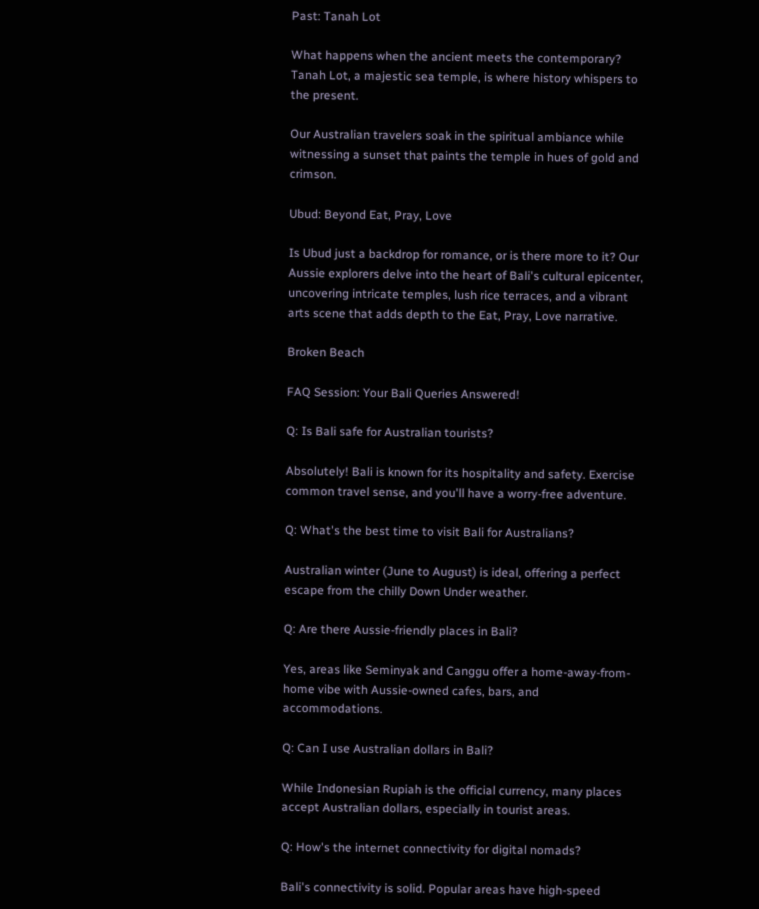Past: Tanah Lot

What happens when the ancient meets the contemporary? Tanah Lot, a majestic sea temple, is where history whispers to the present.

Our Australian travelers soak in the spiritual ambiance while witnessing a sunset that paints the temple in hues of gold and crimson.

Ubud: Beyond Eat, Pray, Love

Is Ubud just a backdrop for romance, or is there more to it? Our Aussie explorers delve into the heart of Bali's cultural epicenter, uncovering intricate temples, lush rice terraces, and a vibrant arts scene that adds depth to the Eat, Pray, Love narrative.

Broken Beach

FAQ Session: Your Bali Queries Answered!

Q: Is Bali safe for Australian tourists?

Absolutely! Bali is known for its hospitality and safety. Exercise common travel sense, and you'll have a worry-free adventure.

Q: What's the best time to visit Bali for Australians?

Australian winter (June to August) is ideal, offering a perfect escape from the chilly Down Under weather.

Q: Are there Aussie-friendly places in Bali?

Yes, areas like Seminyak and Canggu offer a home-away-from-home vibe with Aussie-owned cafes, bars, and accommodations.

Q: Can I use Australian dollars in Bali?

While Indonesian Rupiah is the official currency, many places accept Australian dollars, especially in tourist areas.

Q: How's the internet connectivity for digital nomads?

Bali's connectivity is solid. Popular areas have high-speed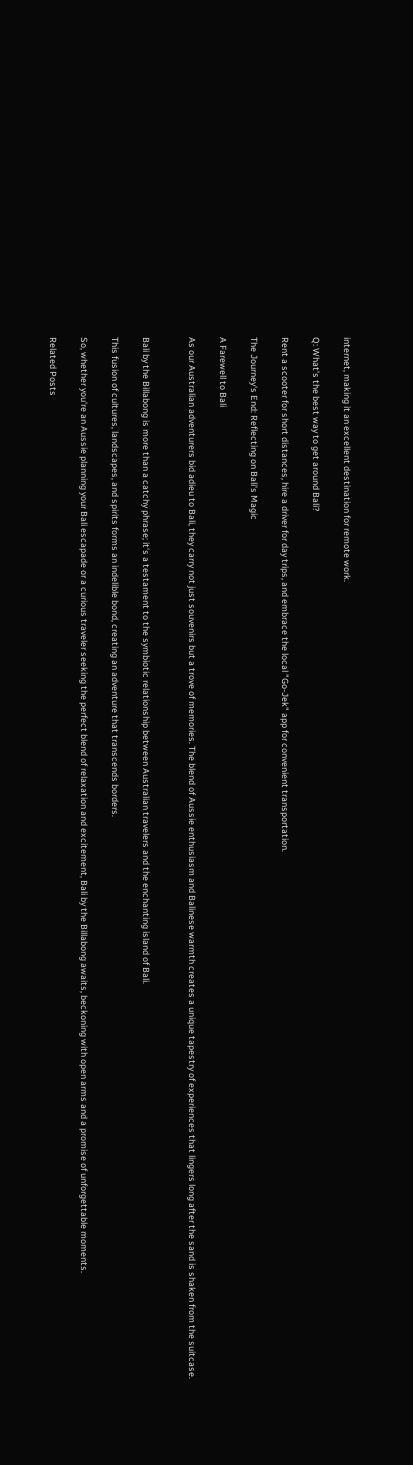internet, making it an excellent destination for remote work.

Q: What's the best way to get around Bali?

Rent a scooter for short distances, hire a driver for day trips, and embrace the local "Go-Jek" app for convenient transportation.

The Journey's End: Reflecting on Bali's Magic

A Farewell to Bali

As our Australian adventurers bid adieu to Bali, they carry not just souvenirs but a trove of memories. The blend of Aussie enthusiasm and Balinese warmth creates a unique tapestry of experiences that lingers long after the sand is shaken from the suitcase.


Bali by the Billabong is more than a catchy phrase; it's a testament to the symbiotic relationship between Australian travelers and the enchanting island of Bali.

This fusion of cultures, landscapes, and spirits forms an indelible bond, creating an adventure that transcends borders.

So, whether you're an Aussie planning your Bali escapade or a curious traveler seeking the perfect blend of relaxation and excitement, Bali by the Billabong awaits, beckoning with open arms and a promise of unforgettable moments.

Related Posts